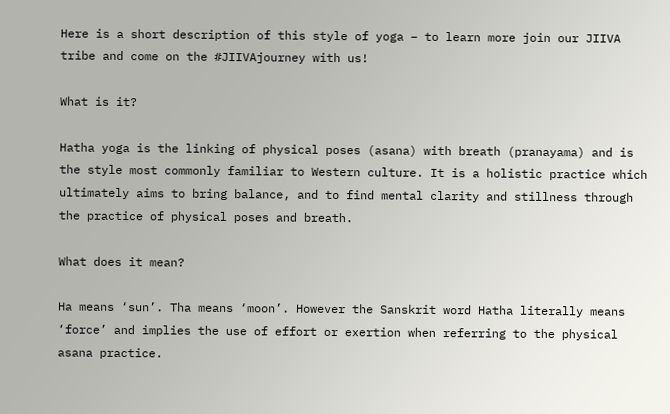Here is a short description of this style of yoga – to learn more join our JIIVA tribe and come on the #JIIVAjourney with us!

What is it?

Hatha yoga is the linking of physical poses (asana) with breath (pranayama) and is the style most commonly familiar to Western culture. It is a holistic practice which ultimately aims to bring balance, and to find mental clarity and stillness through the practice of physical poses and breath.

What does it mean?

Ha means ‘sun’. Tha means ‘moon’. However the Sanskrit word Hatha literally means ‘force’ and implies the use of effort or exertion when referring to the physical asana practice.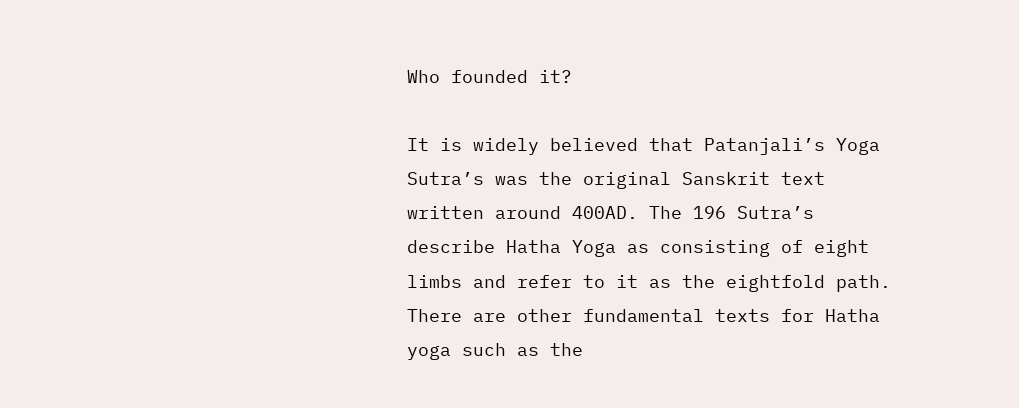Who founded it?

It is widely believed that Patanjali’s Yoga Sutra’s was the original Sanskrit text written around 400AD. The 196 Sutra’s describe Hatha Yoga as consisting of eight limbs and refer to it as the eightfold path. There are other fundamental texts for Hatha yoga such as the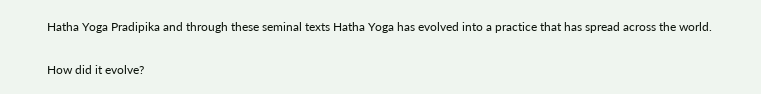Hatha Yoga Pradipika and through these seminal texts Hatha Yoga has evolved into a practice that has spread across the world.

How did it evolve?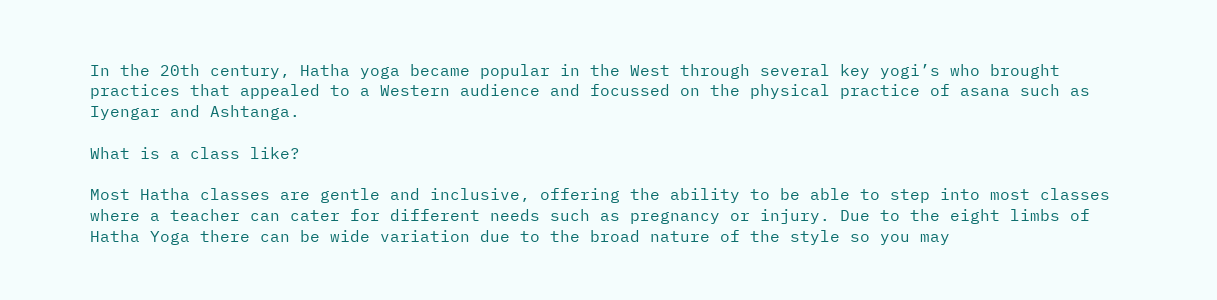In the 20th century, Hatha yoga became popular in the West through several key yogi’s who brought practices that appealed to a Western audience and focussed on the physical practice of asana such as Iyengar and Ashtanga.

What is a class like?

Most Hatha classes are gentle and inclusive, offering the ability to be able to step into most classes where a teacher can cater for different needs such as pregnancy or injury. Due to the eight limbs of Hatha Yoga there can be wide variation due to the broad nature of the style so you may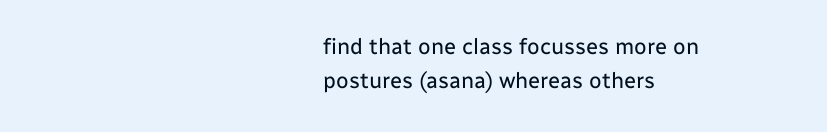find that one class focusses more on postures (asana) whereas others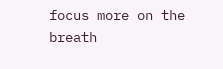focus more on the breath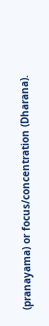(pranayama) or focus/concentration (Dharana).